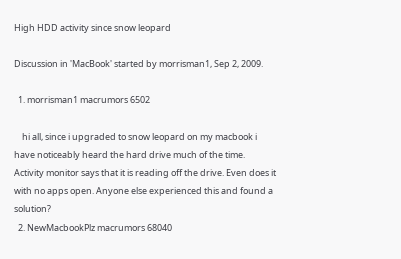High HDD activity since snow leopard

Discussion in 'MacBook' started by morrisman1, Sep 2, 2009.

  1. morrisman1 macrumors 6502

    hi all, since i upgraded to snow leopard on my macbook i have noticeably heard the hard drive much of the time. Activity monitor says that it is reading off the drive. Even does it with no apps open. Anyone else experienced this and found a solution?
  2. NewMacbookPlz macrumors 68040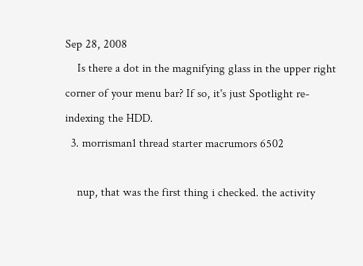Sep 28, 2008
    Is there a dot in the magnifying glass in the upper right corner of your menu bar? If so, it's just Spotlight re-indexing the HDD.
  3. morrisman1 thread starter macrumors 6502

    nup, that was the first thing i checked. the activity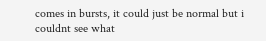comes in bursts, it could just be normal but i couldnt see what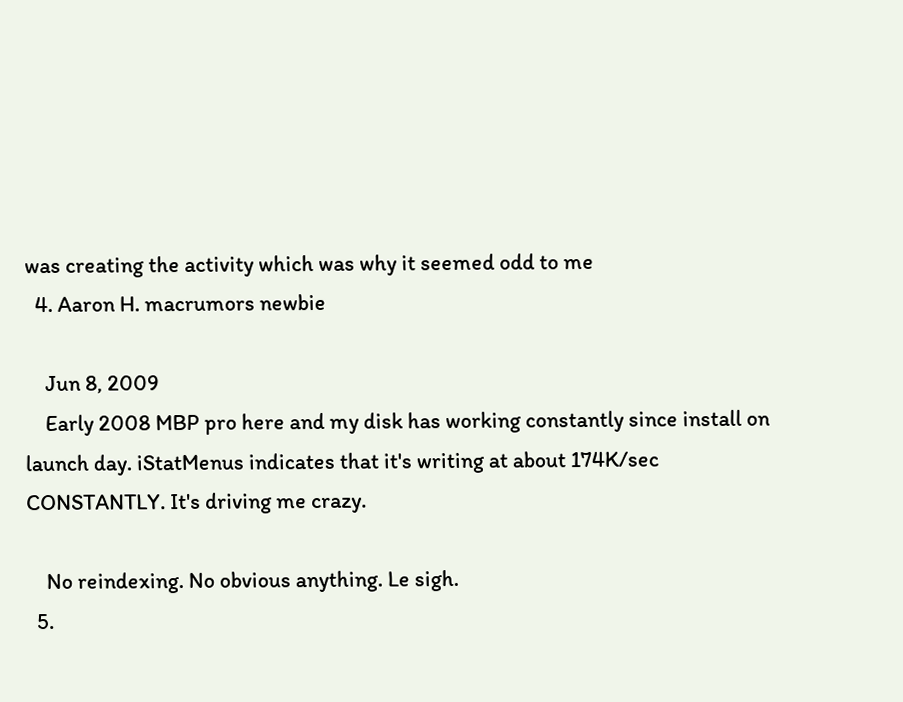was creating the activity which was why it seemed odd to me
  4. Aaron H. macrumors newbie

    Jun 8, 2009
    Early 2008 MBP pro here and my disk has working constantly since install on launch day. iStatMenus indicates that it's writing at about 174K/sec CONSTANTLY. It's driving me crazy.

    No reindexing. No obvious anything. Le sigh.
  5.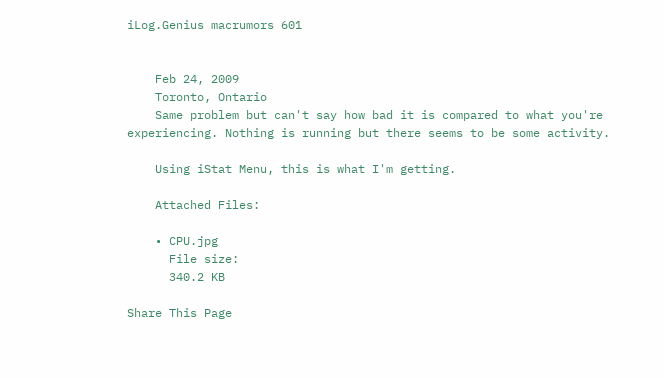iLog.Genius macrumors 601


    Feb 24, 2009
    Toronto, Ontario
    Same problem but can't say how bad it is compared to what you're experiencing. Nothing is running but there seems to be some activity.

    Using iStat Menu, this is what I'm getting.

    Attached Files:

    • CPU.jpg
      File size:
      340.2 KB

Share This Page